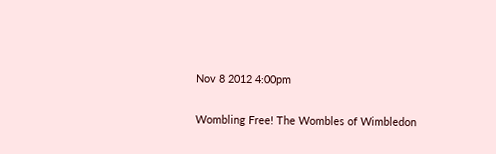Nov 8 2012 4:00pm

Wombling Free! The Wombles of Wimbledon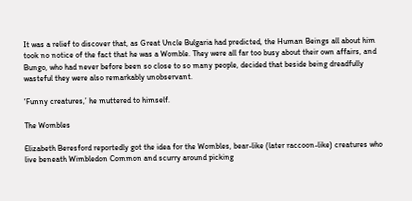It was a relief to discover that, as Great Uncle Bulgaria had predicted, the Human Beings all about him took no notice of the fact that he was a Womble. They were all far too busy about their own affairs, and Bungo, who had never before been so close to so many people, decided that beside being dreadfully wasteful they were also remarkably unobservant.

‘Funny creatures,’ he muttered to himself.

The Wombles

Elizabeth Beresford reportedly got the idea for the Wombles, bear-like (later raccoon-like) creatures who live beneath Wimbledon Common and scurry around picking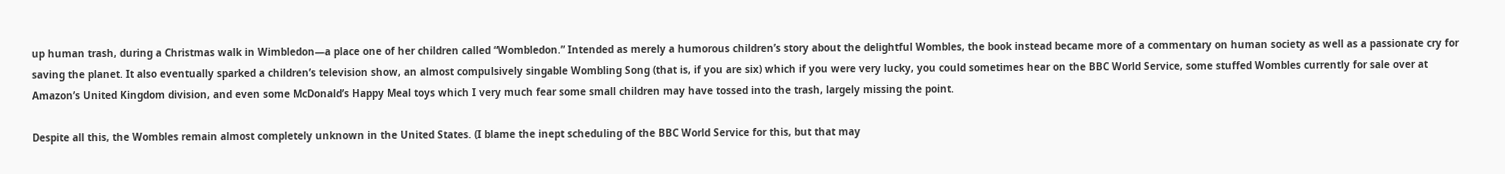up human trash, during a Christmas walk in Wimbledon—a place one of her children called “Wombledon.” Intended as merely a humorous children’s story about the delightful Wombles, the book instead became more of a commentary on human society as well as a passionate cry for saving the planet. It also eventually sparked a children’s television show, an almost compulsively singable Wombling Song (that is, if you are six) which if you were very lucky, you could sometimes hear on the BBC World Service, some stuffed Wombles currently for sale over at Amazon’s United Kingdom division, and even some McDonald’s Happy Meal toys which I very much fear some small children may have tossed into the trash, largely missing the point.

Despite all this, the Wombles remain almost completely unknown in the United States. (I blame the inept scheduling of the BBC World Service for this, but that may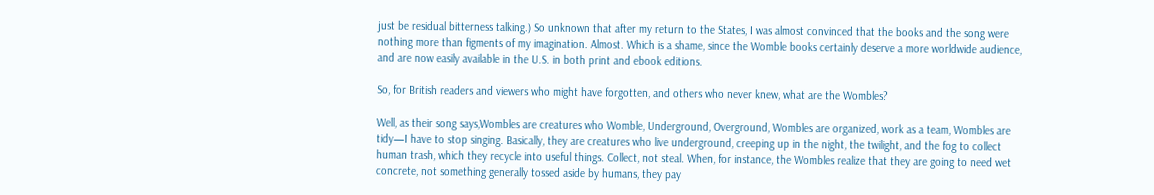just be residual bitterness talking.) So unknown that after my return to the States, I was almost convinced that the books and the song were nothing more than figments of my imagination. Almost. Which is a shame, since the Womble books certainly deserve a more worldwide audience, and are now easily available in the U.S. in both print and ebook editions.

So, for British readers and viewers who might have forgotten, and others who never knew, what are the Wombles?

Well, as their song says,Wombles are creatures who Womble, Underground, Overground, Wombles are organized, work as a team, Wombles are tidy—I have to stop singing. Basically, they are creatures who live underground, creeping up in the night, the twilight, and the fog to collect human trash, which they recycle into useful things. Collect, not steal. When, for instance, the Wombles realize that they are going to need wet concrete, not something generally tossed aside by humans, they pay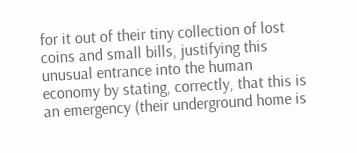for it out of their tiny collection of lost coins and small bills, justifying this unusual entrance into the human economy by stating, correctly, that this is an emergency (their underground home is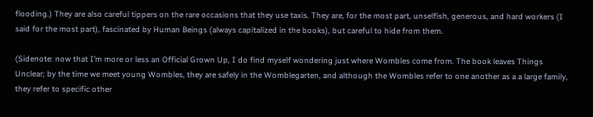flooding.) They are also careful tippers on the rare occasions that they use taxis. They are, for the most part, unselfish, generous, and hard workers (I said for the most part), fascinated by Human Beings (always capitalized in the books), but careful to hide from them.

(Sidenote: now that I’m more or less an Official Grown Up, I do find myself wondering just where Wombles come from. The book leaves Things Unclear; by the time we meet young Wombles, they are safely in the Womblegarten, and although the Wombles refer to one another as a a large family, they refer to specific other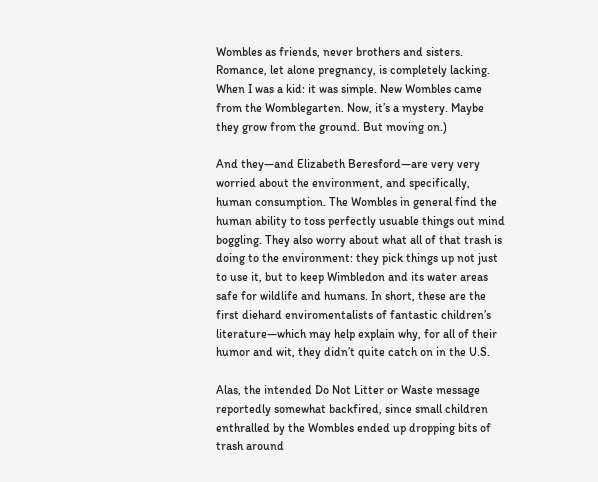Wombles as friends, never brothers and sisters. Romance, let alone pregnancy, is completely lacking. When I was a kid: it was simple. New Wombles came from the Womblegarten. Now, it’s a mystery. Maybe they grow from the ground. But moving on.)

And they—and Elizabeth Beresford—are very very worried about the environment, and specifically, human consumption. The Wombles in general find the human ability to toss perfectly usuable things out mind boggling. They also worry about what all of that trash is doing to the environment: they pick things up not just to use it, but to keep Wimbledon and its water areas safe for wildlife and humans. In short, these are the first diehard enviromentalists of fantastic children’s literature—which may help explain why, for all of their humor and wit, they didn’t quite catch on in the U.S.

Alas, the intended Do Not Litter or Waste message reportedly somewhat backfired, since small children enthralled by the Wombles ended up dropping bits of trash around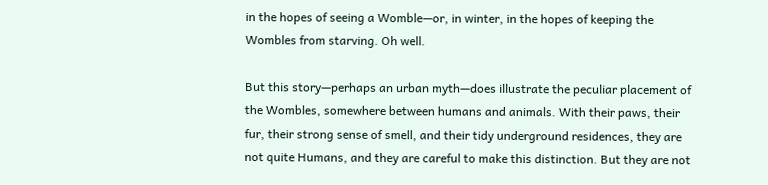in the hopes of seeing a Womble—or, in winter, in the hopes of keeping the Wombles from starving. Oh well.

But this story—perhaps an urban myth—does illustrate the peculiar placement of the Wombles, somewhere between humans and animals. With their paws, their fur, their strong sense of smell, and their tidy underground residences, they are not quite Humans, and they are careful to make this distinction. But they are not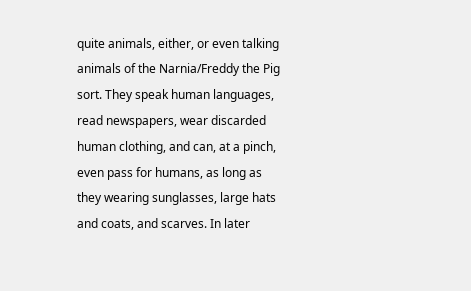quite animals, either, or even talking animals of the Narnia/Freddy the Pig sort. They speak human languages, read newspapers, wear discarded human clothing, and can, at a pinch, even pass for humans, as long as they wearing sunglasses, large hats and coats, and scarves. In later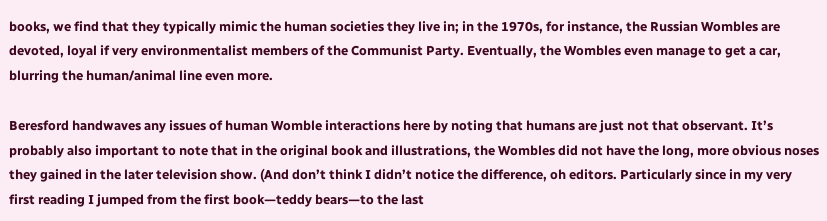books, we find that they typically mimic the human societies they live in; in the 1970s, for instance, the Russian Wombles are devoted, loyal if very environmentalist members of the Communist Party. Eventually, the Wombles even manage to get a car, blurring the human/animal line even more.

Beresford handwaves any issues of human Womble interactions here by noting that humans are just not that observant. It’s probably also important to note that in the original book and illustrations, the Wombles did not have the long, more obvious noses they gained in the later television show. (And don’t think I didn’t notice the difference, oh editors. Particularly since in my very first reading I jumped from the first book—teddy bears—to the last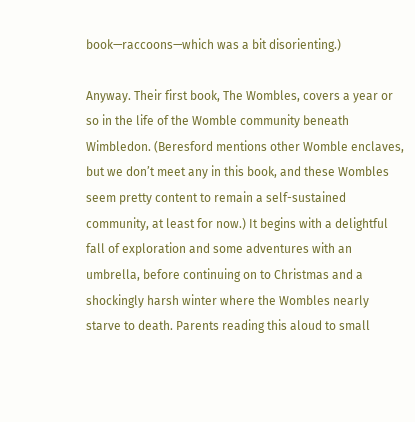book—raccoons—which was a bit disorienting.)

Anyway. Their first book, The Wombles, covers a year or so in the life of the Womble community beneath Wimbledon. (Beresford mentions other Womble enclaves, but we don’t meet any in this book, and these Wombles seem pretty content to remain a self-sustained community, at least for now.) It begins with a delightful fall of exploration and some adventures with an umbrella, before continuing on to Christmas and a shockingly harsh winter where the Wombles nearly starve to death. Parents reading this aloud to small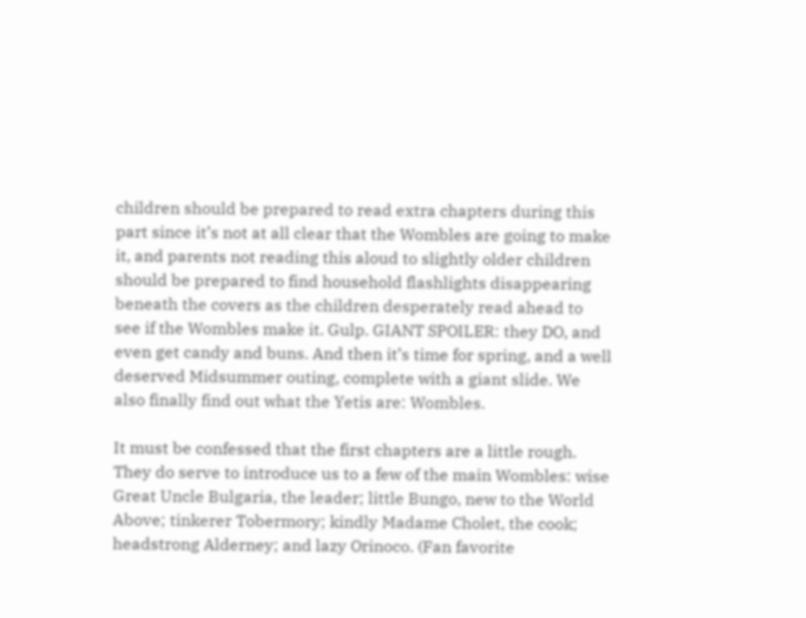children should be prepared to read extra chapters during this part since it’s not at all clear that the Wombles are going to make it, and parents not reading this aloud to slightly older children should be prepared to find household flashlights disappearing beneath the covers as the children desperately read ahead to see if the Wombles make it. Gulp. GIANT SPOILER: they DO, and even get candy and buns. And then it’s time for spring, and a well deserved Midsummer outing, complete with a giant slide. We also finally find out what the Yetis are: Wombles.

It must be confessed that the first chapters are a little rough. They do serve to introduce us to a few of the main Wombles: wise Great Uncle Bulgaria, the leader; little Bungo, new to the World Above; tinkerer Tobermory; kindly Madame Cholet, the cook; headstrong Alderney; and lazy Orinoco. (Fan favorite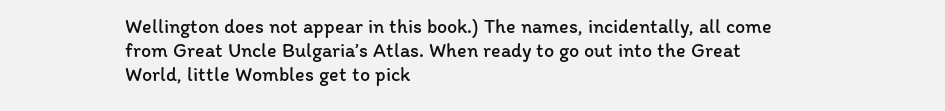Wellington does not appear in this book.) The names, incidentally, all come from Great Uncle Bulgaria’s Atlas. When ready to go out into the Great World, little Wombles get to pick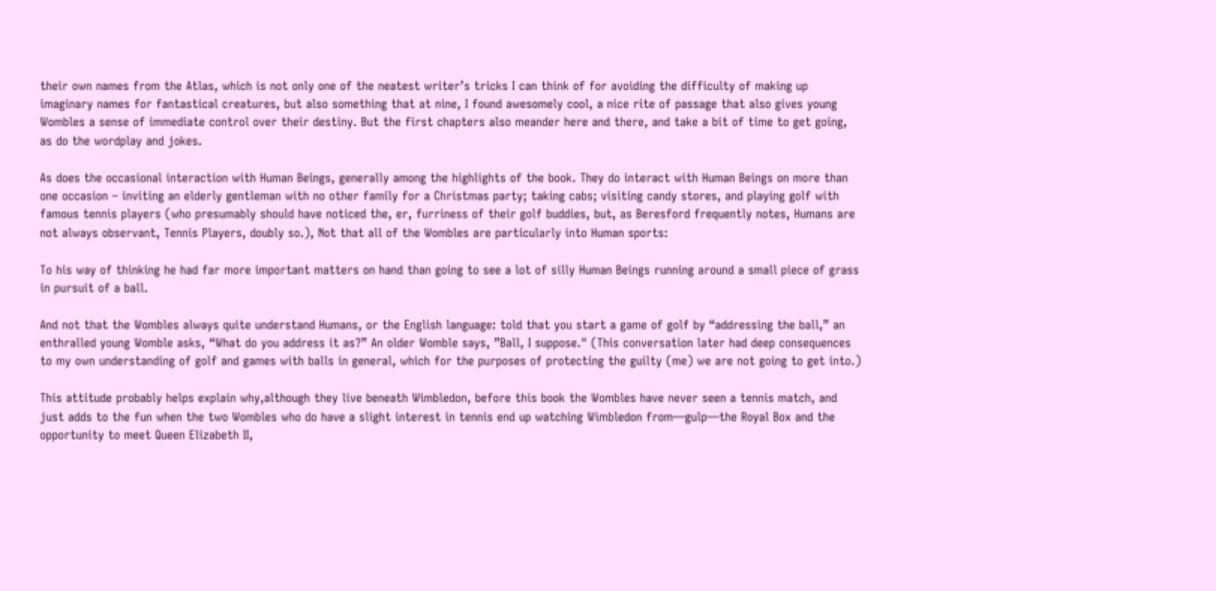their own names from the Atlas, which is not only one of the neatest writer’s tricks I can think of for avoiding the difficulty of making up imaginary names for fantastical creatures, but also something that at nine, I found awesomely cool, a nice rite of passage that also gives young Wombles a sense of immediate control over their destiny. But the first chapters also meander here and there, and take a bit of time to get going, as do the wordplay and jokes.

As does the occasional interaction with Human Beings, generally among the highlights of the book. They do interact with Human Beings on more than one occasion – inviting an elderly gentleman with no other family for a Christmas party; taking cabs; visiting candy stores, and playing golf with famous tennis players (who presumably should have noticed the, er, furriness of their golf buddies, but, as Beresford frequently notes, Humans are not always observant, Tennis Players, doubly so.), Not that all of the Wombles are particularly into Human sports:

To his way of thinking he had far more important matters on hand than going to see a lot of silly Human Beings running around a small piece of grass in pursuit of a ball.

And not that the Wombles always quite understand Humans, or the English language: told that you start a game of golf by “addressing the ball,” an enthralled young Womble asks, “What do you address it as?” An older Womble says, ”Ball, I suppose." (This conversation later had deep consequences to my own understanding of golf and games with balls in general, which for the purposes of protecting the guilty (me) we are not going to get into.)

This attitude probably helps explain why,although they live beneath Wimbledon, before this book the Wombles have never seen a tennis match, and just adds to the fun when the two Wombles who do have a slight interest in tennis end up watching Wimbledon from—gulp—the Royal Box and the opportunity to meet Queen Elizabeth II,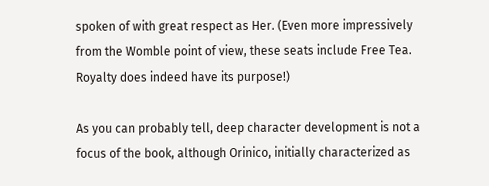spoken of with great respect as Her. (Even more impressively from the Womble point of view, these seats include Free Tea. Royalty does indeed have its purpose!)

As you can probably tell, deep character development is not a focus of the book, although Orinico, initially characterized as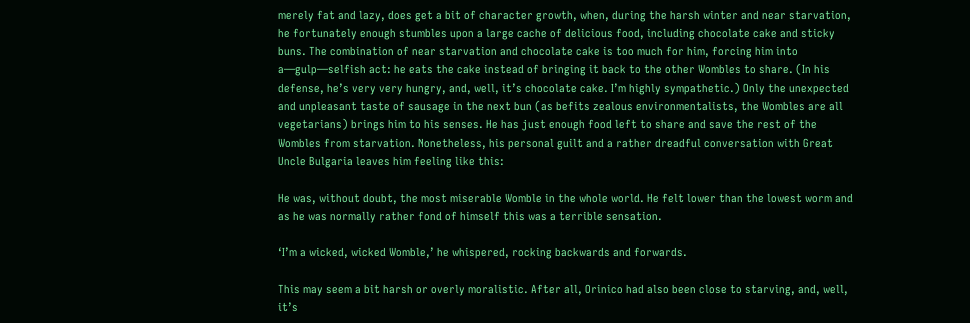merely fat and lazy, does get a bit of character growth, when, during the harsh winter and near starvation, he fortunately enough stumbles upon a large cache of delicious food, including chocolate cake and sticky buns. The combination of near starvation and chocolate cake is too much for him, forcing him into a—gulp—selfish act: he eats the cake instead of bringing it back to the other Wombles to share. (In his defense, he’s very very hungry, and, well, it’s chocolate cake. I’m highly sympathetic.) Only the unexpected and unpleasant taste of sausage in the next bun (as befits zealous environmentalists, the Wombles are all vegetarians) brings him to his senses. He has just enough food left to share and save the rest of the Wombles from starvation. Nonetheless, his personal guilt and a rather dreadful conversation with Great Uncle Bulgaria leaves him feeling like this:

He was, without doubt, the most miserable Womble in the whole world. He felt lower than the lowest worm and as he was normally rather fond of himself this was a terrible sensation.

‘I’m a wicked, wicked Womble,’ he whispered, rocking backwards and forwards.

This may seem a bit harsh or overly moralistic. After all, Orinico had also been close to starving, and, well, it’s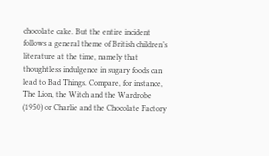chocolate cake. But the entire incident follows a general theme of British children’s literature at the time, namely that thoughtless indulgence in sugary foods can lead to Bad Things. Compare, for instance, The Lion, the Witch and the Wardrobe (1950) or Charlie and the Chocolate Factory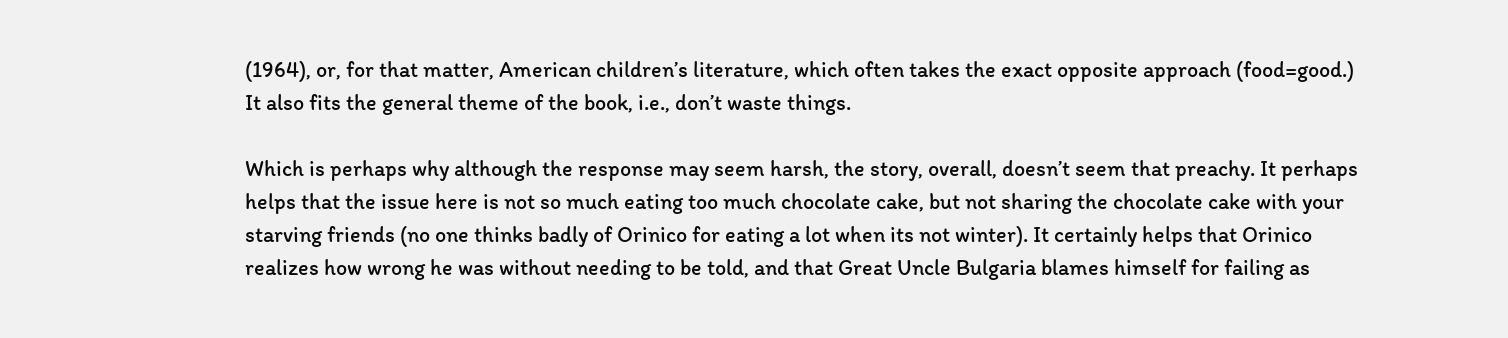(1964), or, for that matter, American children’s literature, which often takes the exact opposite approach (food=good.) It also fits the general theme of the book, i.e., don’t waste things.

Which is perhaps why although the response may seem harsh, the story, overall, doesn’t seem that preachy. It perhaps helps that the issue here is not so much eating too much chocolate cake, but not sharing the chocolate cake with your starving friends (no one thinks badly of Orinico for eating a lot when its not winter). It certainly helps that Orinico realizes how wrong he was without needing to be told, and that Great Uncle Bulgaria blames himself for failing as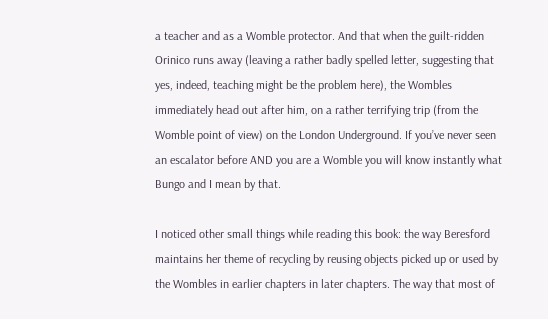a teacher and as a Womble protector. And that when the guilt-ridden Orinico runs away (leaving a rather badly spelled letter, suggesting that yes, indeed, teaching might be the problem here), the Wombles immediately head out after him, on a rather terrifying trip (from the Womble point of view) on the London Underground. If you’ve never seen an escalator before AND you are a Womble you will know instantly what Bungo and I mean by that.

I noticed other small things while reading this book: the way Beresford maintains her theme of recycling by reusing objects picked up or used by the Wombles in earlier chapters in later chapters. The way that most of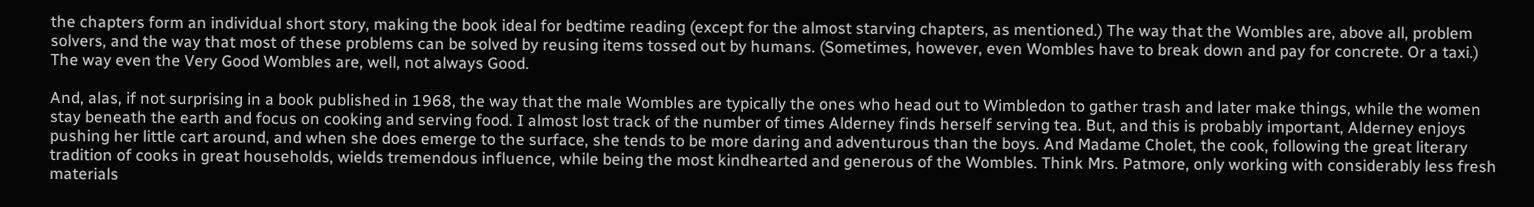the chapters form an individual short story, making the book ideal for bedtime reading (except for the almost starving chapters, as mentioned.) The way that the Wombles are, above all, problem solvers, and the way that most of these problems can be solved by reusing items tossed out by humans. (Sometimes, however, even Wombles have to break down and pay for concrete. Or a taxi.) The way even the Very Good Wombles are, well, not always Good.

And, alas, if not surprising in a book published in 1968, the way that the male Wombles are typically the ones who head out to Wimbledon to gather trash and later make things, while the women stay beneath the earth and focus on cooking and serving food. I almost lost track of the number of times Alderney finds herself serving tea. But, and this is probably important, Alderney enjoys pushing her little cart around, and when she does emerge to the surface, she tends to be more daring and adventurous than the boys. And Madame Cholet, the cook, following the great literary tradition of cooks in great households, wields tremendous influence, while being the most kindhearted and generous of the Wombles. Think Mrs. Patmore, only working with considerably less fresh materials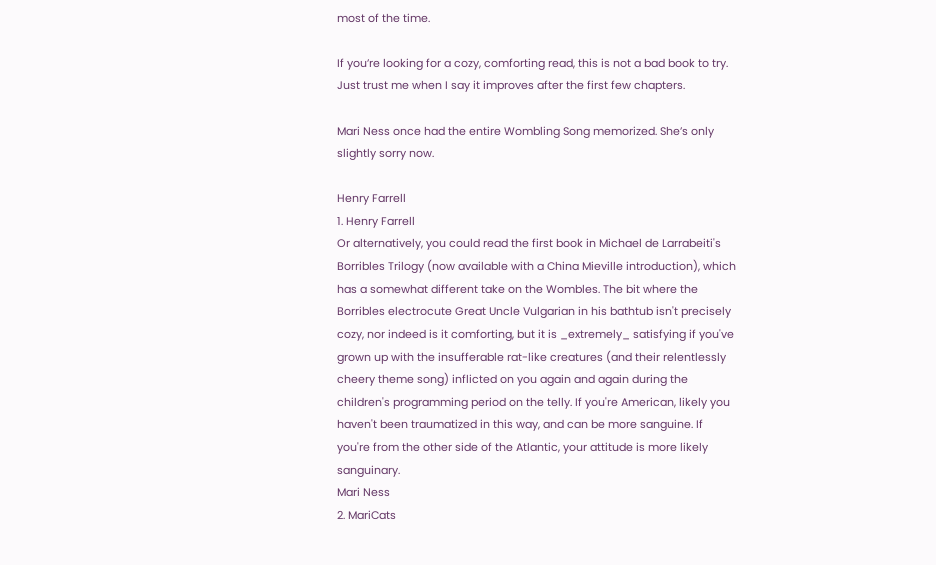most of the time.

If you’re looking for a cozy, comforting read, this is not a bad book to try. Just trust me when I say it improves after the first few chapters.

Mari Ness once had the entire Wombling Song memorized. She’s only slightly sorry now.

Henry Farrell
1. Henry Farrell
Or alternatively, you could read the first book in Michael de Larrabeiti's Borribles Trilogy (now available with a China Mieville introduction), which has a somewhat different take on the Wombles. The bit where the Borribles electrocute Great Uncle Vulgarian in his bathtub isn't precisely cozy, nor indeed is it comforting, but it is _extremely_ satisfying if you've grown up with the insufferable rat-like creatures (and their relentlessly cheery theme song) inflicted on you again and again during the children's programming period on the telly. If you're American, likely you haven't been traumatized in this way, and can be more sanguine. If you're from the other side of the Atlantic, your attitude is more likely sanguinary.
Mari Ness
2. MariCats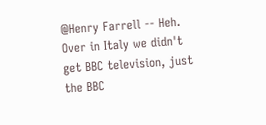@Henry Farrell -- Heh. Over in Italy we didn't get BBC television, just the BBC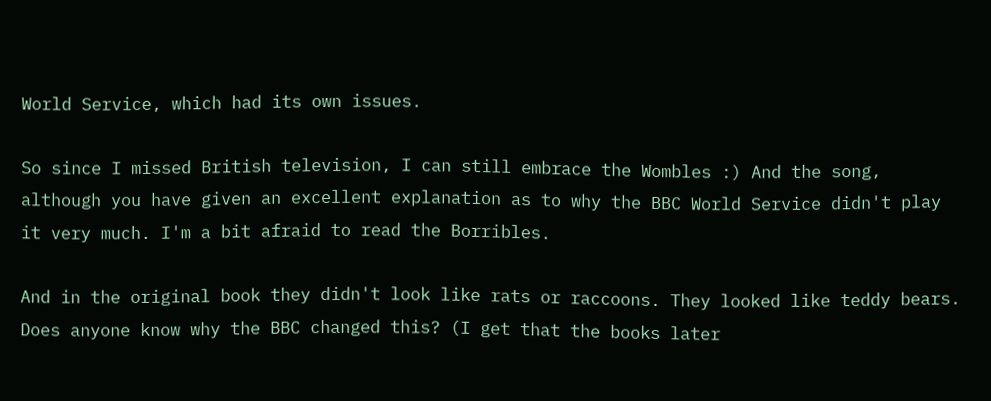World Service, which had its own issues.

So since I missed British television, I can still embrace the Wombles :) And the song, although you have given an excellent explanation as to why the BBC World Service didn't play it very much. I'm a bit afraid to read the Borribles.

And in the original book they didn't look like rats or raccoons. They looked like teddy bears. Does anyone know why the BBC changed this? (I get that the books later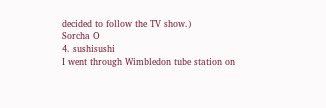decided to follow the TV show.)
Sorcha O
4. sushisushi
I went through Wimbledon tube station on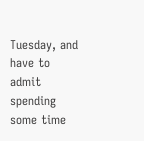Tuesday, and have to admit spending some time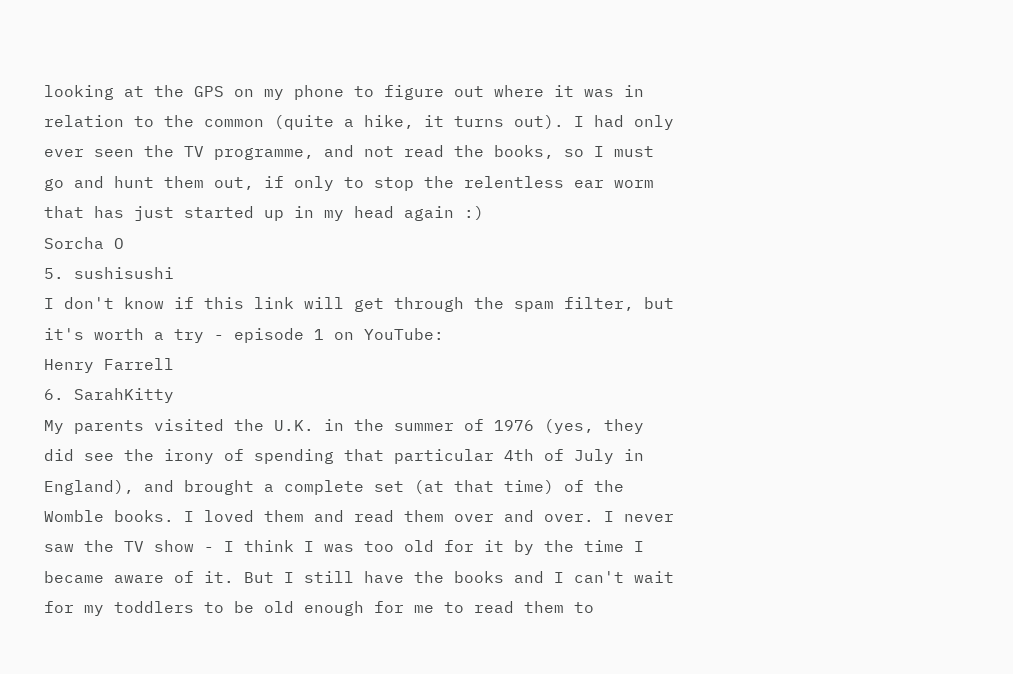looking at the GPS on my phone to figure out where it was in relation to the common (quite a hike, it turns out). I had only ever seen the TV programme, and not read the books, so I must go and hunt them out, if only to stop the relentless ear worm that has just started up in my head again :)
Sorcha O
5. sushisushi
I don't know if this link will get through the spam filter, but it's worth a try - episode 1 on YouTube:
Henry Farrell
6. SarahKitty
My parents visited the U.K. in the summer of 1976 (yes, they did see the irony of spending that particular 4th of July in England), and brought a complete set (at that time) of the Womble books. I loved them and read them over and over. I never saw the TV show - I think I was too old for it by the time I became aware of it. But I still have the books and I can't wait for my toddlers to be old enough for me to read them to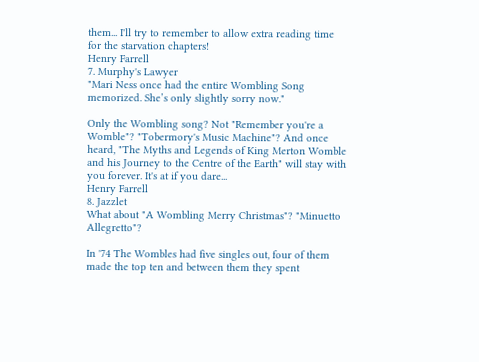them... I'll try to remember to allow extra reading time for the starvation chapters!
Henry Farrell
7. Murphy's Lawyer
"Mari Ness once had the entire Wombling Song memorized. She’s only slightly sorry now."

Only the Wombling song? Not "Remember you're a Womble"? "Tobermory's Music Machine"? And once heard, "The Myths and Legends of King Merton Womble and his Journey to the Centre of the Earth" will stay with you forever. It's at if you dare...
Henry Farrell
8. Jazzlet
What about "A Wombling Merry Christmas"? "Minuetto Allegretto"?

In '74 The Wombles had five singles out, four of them made the top ten and between them they spent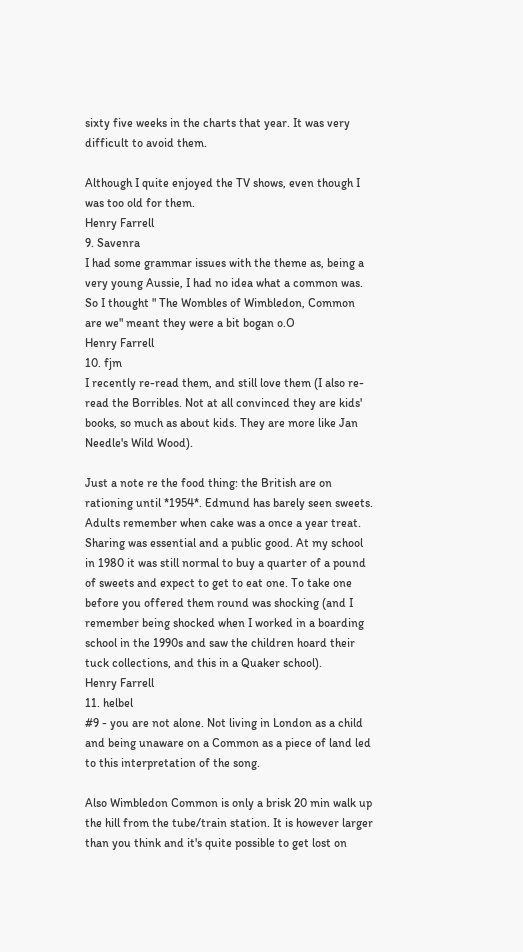sixty five weeks in the charts that year. It was very difficult to avoid them.

Although I quite enjoyed the TV shows, even though I was too old for them.
Henry Farrell
9. Savenra
I had some grammar issues with the theme as, being a very young Aussie, I had no idea what a common was. So I thought " The Wombles of Wimbledon, Common are we" meant they were a bit bogan o.O
Henry Farrell
10. fjm
I recently re-read them, and still love them (I also re-read the Borribles. Not at all convinced they are kids' books, so much as about kids. They are more like Jan Needle's Wild Wood).

Just a note re the food thing: the British are on rationing until *1954*. Edmund has barely seen sweets. Adults remember when cake was a once a year treat. Sharing was essential and a public good. At my school in 1980 it was still normal to buy a quarter of a pound of sweets and expect to get to eat one. To take one before you offered them round was shocking (and I remember being shocked when I worked in a boarding school in the 1990s and saw the children hoard their tuck collections, and this in a Quaker school).
Henry Farrell
11. helbel
#9 - you are not alone. Not living in London as a child and being unaware on a Common as a piece of land led to this interpretation of the song.

Also Wimbledon Common is only a brisk 20 min walk up the hill from the tube/train station. It is however larger than you think and it's quite possible to get lost on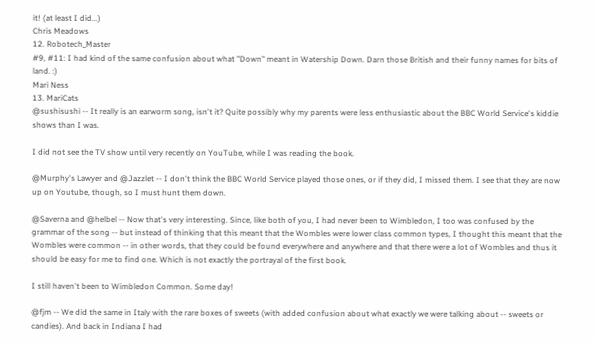it! (at least I did...)
Chris Meadows
12. Robotech_Master
#9, #11: I had kind of the same confusion about what "Down" meant in Watership Down. Darn those British and their funny names for bits of land. :)
Mari Ness
13. MariCats
@sushisushi -- It really is an earworm song, isn't it? Quite possibly why my parents were less enthusiastic about the BBC World Service's kiddie shows than I was.

I did not see the TV show until very recently on YouTube, while I was reading the book.

@Murphy's Lawyer and @Jazzlet -- I don't think the BBC World Service played those ones, or if they did, I missed them. I see that they are now up on Youtube, though, so I must hunt them down.

@Saverna and @helbel -- Now that's very interesting. Since, like both of you, I had never been to Wimbledon, I too was confused by the grammar of the song -- but instead of thinking that this meant that the Wombles were lower class common types, I thought this meant that the Wombles were common -- in other words, that they could be found everywhere and anywhere and that there were a lot of Wombles and thus it should be easy for me to find one. Which is not exactly the portrayal of the first book.

I still haven't been to Wimbledon Common. Some day!

@fjm -- We did the same in Italy with the rare boxes of sweets (with added confusion about what exactly we were talking about -- sweets or candies). And back in Indiana I had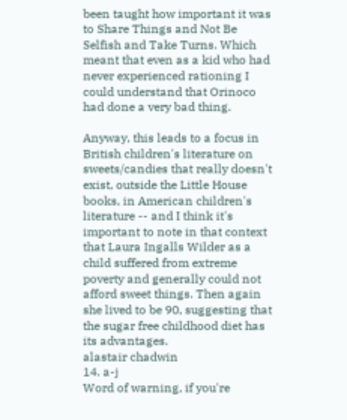been taught how important it was to Share Things and Not Be Selfish and Take Turns. Which meant that even as a kid who had never experienced rationing I could understand that Orinoco had done a very bad thing.

Anyway, this leads to a focus in British children's literature on sweets/candies that really doesn't exist, outside the Little House books, in American children's literature -- and I think it's important to note in that context that Laura Ingalls Wilder as a child suffered from extreme poverty and generally could not afford sweet things. Then again she lived to be 90, suggesting that the sugar free childhood diet has its advantages.
alastair chadwin
14. a-j
Word of warning, if you're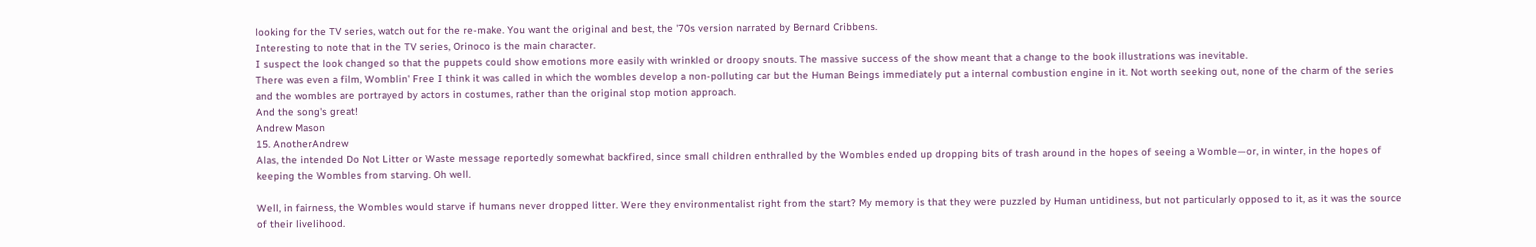looking for the TV series, watch out for the re-make. You want the original and best, the '70s version narrated by Bernard Cribbens.
Interesting to note that in the TV series, Orinoco is the main character.
I suspect the look changed so that the puppets could show emotions more easily with wrinkled or droopy snouts. The massive success of the show meant that a change to the book illustrations was inevitable.
There was even a film, Womblin' Free I think it was called in which the wombles develop a non-polluting car but the Human Beings immediately put a internal combustion engine in it. Not worth seeking out, none of the charm of the series and the wombles are portrayed by actors in costumes, rather than the original stop motion approach.
And the song's great!
Andrew Mason
15. AnotherAndrew
Alas, the intended Do Not Litter or Waste message reportedly somewhat backfired, since small children enthralled by the Wombles ended up dropping bits of trash around in the hopes of seeing a Womble—or, in winter, in the hopes of keeping the Wombles from starving. Oh well.

Well, in fairness, the Wombles would starve if humans never dropped litter. Were they environmentalist right from the start? My memory is that they were puzzled by Human untidiness, but not particularly opposed to it, as it was the source of their livelihood.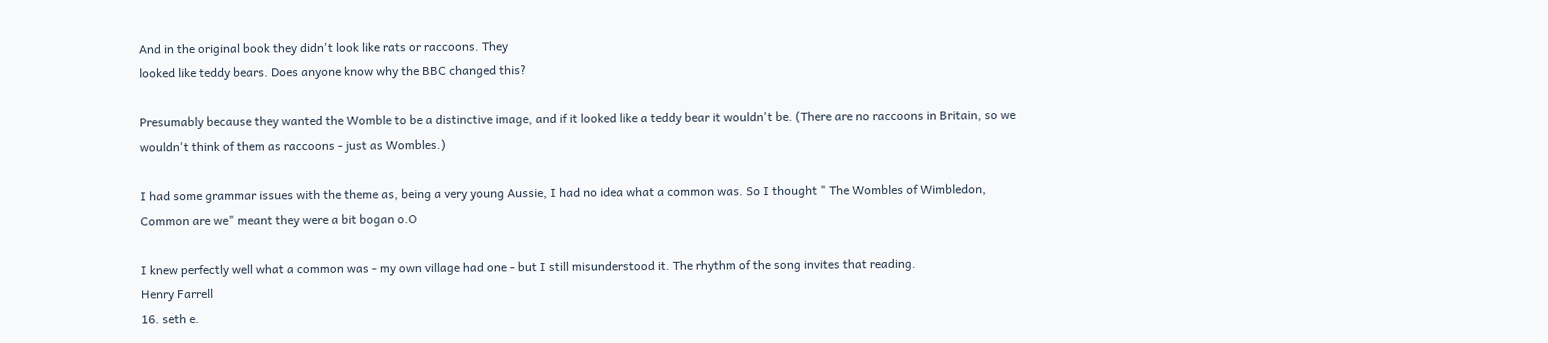And in the original book they didn't look like rats or raccoons. They
looked like teddy bears. Does anyone know why the BBC changed this?

Presumably because they wanted the Womble to be a distinctive image, and if it looked like a teddy bear it wouldn't be. (There are no raccoons in Britain, so we wouldn't think of them as raccoons - just as Wombles.)

I had some grammar issues with the theme as, being a very young Aussie, I had no idea what a common was. So I thought " The Wombles of Wimbledon, Common are we" meant they were a bit bogan o.O

I knew perfectly well what a common was - my own village had one - but I still misunderstood it. The rhythm of the song invites that reading.
Henry Farrell
16. seth e.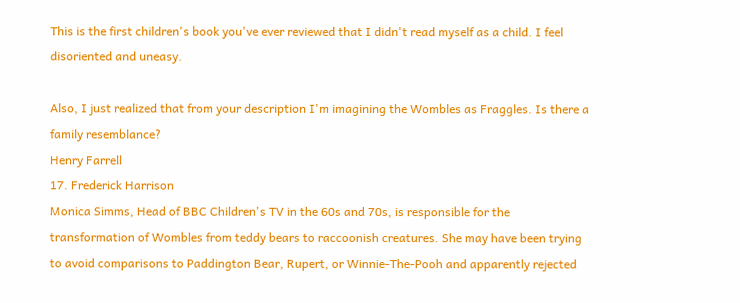This is the first children's book you've ever reviewed that I didn't read myself as a child. I feel disoriented and uneasy.

Also, I just realized that from your description I'm imagining the Wombles as Fraggles. Is there a family resemblance?
Henry Farrell
17. Frederick Harrison
Monica Simms, Head of BBC Children's TV in the 60s and 70s, is responsible for the transformation of Wombles from teddy bears to raccoonish creatures. She may have been trying to avoid comparisons to Paddington Bear, Rupert, or Winnie-The-Pooh and apparently rejected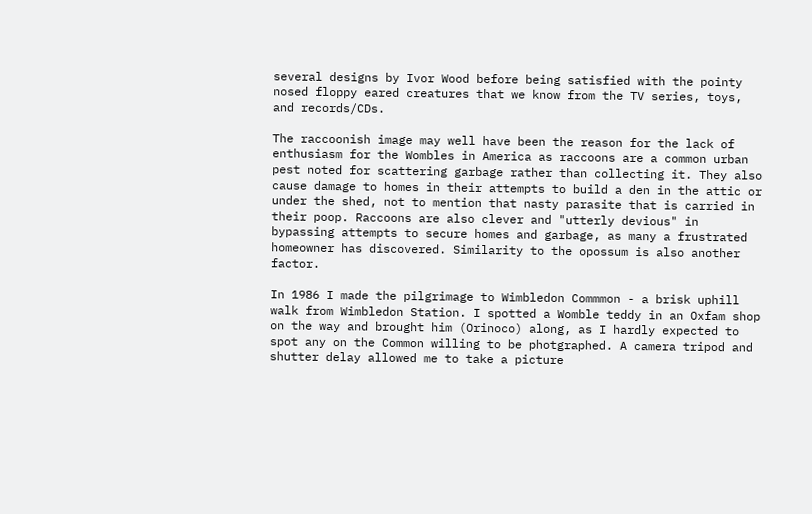several designs by Ivor Wood before being satisfied with the pointy nosed floppy eared creatures that we know from the TV series, toys, and records/CDs.

The raccoonish image may well have been the reason for the lack of enthusiasm for the Wombles in America as raccoons are a common urban pest noted for scattering garbage rather than collecting it. They also cause damage to homes in their attempts to build a den in the attic or under the shed, not to mention that nasty parasite that is carried in their poop. Raccoons are also clever and "utterly devious" in bypassing attempts to secure homes and garbage, as many a frustrated homeowner has discovered. Similarity to the opossum is also another factor.

In 1986 I made the pilgrimage to Wimbledon Commmon - a brisk uphill walk from Wimbledon Station. I spotted a Womble teddy in an Oxfam shop on the way and brought him (Orinoco) along, as I hardly expected to spot any on the Common willing to be photgraphed. A camera tripod and shutter delay allowed me to take a picture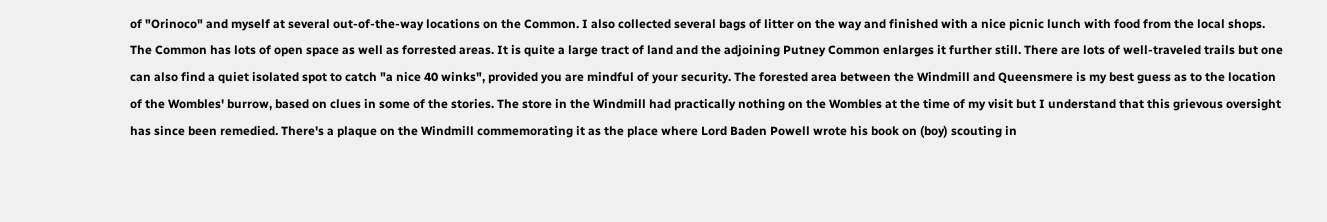of "Orinoco" and myself at several out-of-the-way locations on the Common. I also collected several bags of litter on the way and finished with a nice picnic lunch with food from the local shops.
The Common has lots of open space as well as forrested areas. It is quite a large tract of land and the adjoining Putney Common enlarges it further still. There are lots of well-traveled trails but one can also find a quiet isolated spot to catch "a nice 40 winks", provided you are mindful of your security. The forested area between the Windmill and Queensmere is my best guess as to the location of the Wombles' burrow, based on clues in some of the stories. The store in the Windmill had practically nothing on the Wombles at the time of my visit but I understand that this grievous oversight has since been remedied. There's a plaque on the Windmill commemorating it as the place where Lord Baden Powell wrote his book on (boy) scouting in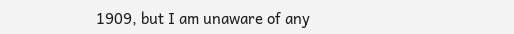1909, but I am unaware of any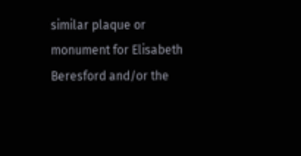similar plaque or monument for Elisabeth Beresford and/or the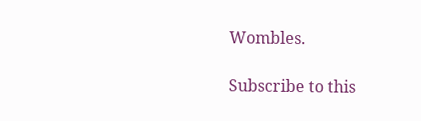Wombles.

Subscribe to this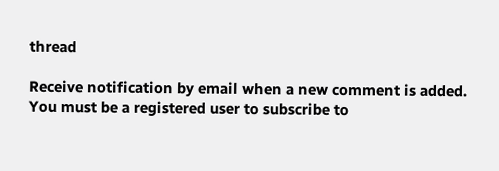thread

Receive notification by email when a new comment is added. You must be a registered user to subscribe to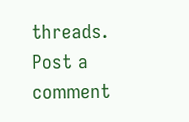threads.
Post a comment